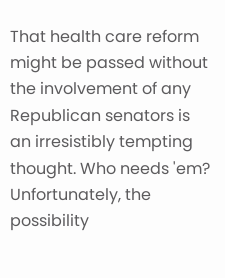That health care reform might be passed without the involvement of any Republican senators is an irresistibly tempting thought. Who needs 'em? Unfortunately, the possibility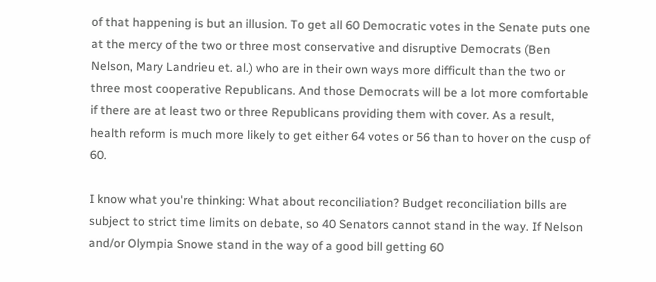of that happening is but an illusion. To get all 60 Democratic votes in the Senate puts one at the mercy of the two or three most conservative and disruptive Democrats (Ben Nelson, Mary Landrieu et. al.) who are in their own ways more difficult than the two or three most cooperative Republicans. And those Democrats will be a lot more comfortable if there are at least two or three Republicans providing them with cover. As a result, health reform is much more likely to get either 64 votes or 56 than to hover on the cusp of 60.

I know what you're thinking: What about reconciliation? Budget reconciliation bills are subject to strict time limits on debate, so 40 Senators cannot stand in the way. If Nelson and/or Olympia Snowe stand in the way of a good bill getting 60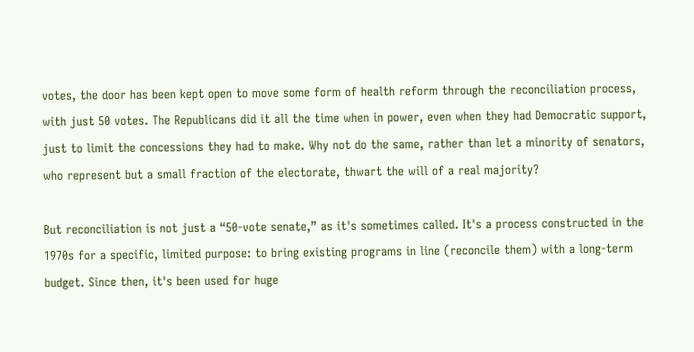votes, the door has been kept open to move some form of health reform through the reconciliation process, with just 50 votes. The Republicans did it all the time when in power, even when they had Democratic support, just to limit the concessions they had to make. Why not do the same, rather than let a minority of senators, who represent but a small fraction of the electorate, thwart the will of a real majority?

But reconciliation is not just a “50-vote senate,” as it's sometimes called. It's a process constructed in the 1970s for a specific, limited purpose: to bring existing programs in line (reconcile them) with a long-term budget. Since then, it's been used for huge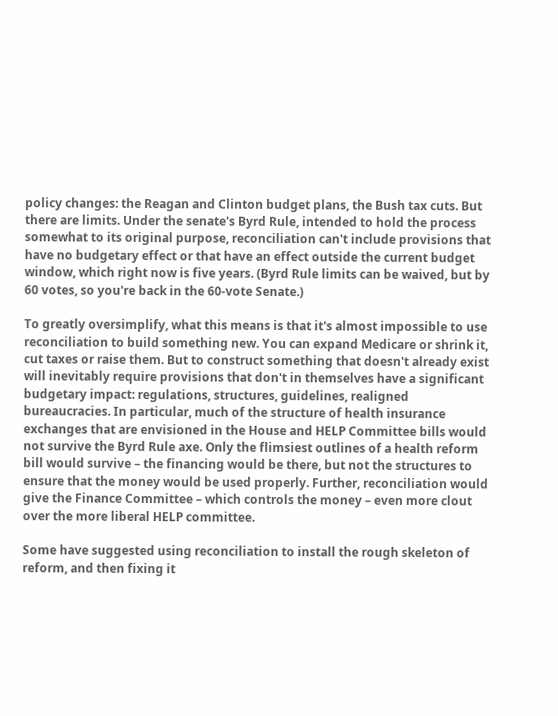policy changes: the Reagan and Clinton budget plans, the Bush tax cuts. But there are limits. Under the senate's Byrd Rule, intended to hold the process somewhat to its original purpose, reconciliation can't include provisions that have no budgetary effect or that have an effect outside the current budget window, which right now is five years. (Byrd Rule limits can be waived, but by 60 votes, so you're back in the 60-vote Senate.)

To greatly oversimplify, what this means is that it's almost impossible to use reconciliation to build something new. You can expand Medicare or shrink it, cut taxes or raise them. But to construct something that doesn't already exist will inevitably require provisions that don't in themselves have a significant budgetary impact: regulations, structures, guidelines, realigned bureaucracies. In particular, much of the structure of health insurance exchanges that are envisioned in the House and HELP Committee bills would not survive the Byrd Rule axe. Only the flimsiest outlines of a health reform bill would survive – the financing would be there, but not the structures to ensure that the money would be used properly. Further, reconciliation would give the Finance Committee – which controls the money – even more clout over the more liberal HELP committee.

Some have suggested using reconciliation to install the rough skeleton of reform, and then fixing it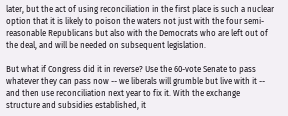later, but the act of using reconciliation in the first place is such a nuclear option that it is likely to poison the waters not just with the four semi-reasonable Republicans but also with the Democrats who are left out of the deal, and will be needed on subsequent legislation.

But what if Congress did it in reverse? Use the 60-vote Senate to pass whatever they can pass now -- we liberals will grumble but live with it -- and then use reconciliation next year to fix it. With the exchange structure and subsidies established, it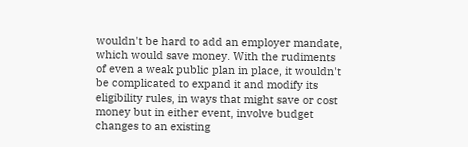wouldn't be hard to add an employer mandate, which would save money. With the rudiments of even a weak public plan in place, it wouldn't be complicated to expand it and modify its eligibility rules, in ways that might save or cost money but in either event, involve budget changes to an existing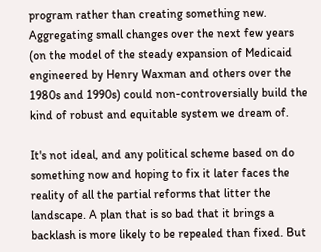program rather than creating something new. Aggregating small changes over the next few years (on the model of the steady expansion of Medicaid engineered by Henry Waxman and others over the 1980s and 1990s) could non-controversially build the kind of robust and equitable system we dream of.

It's not ideal, and any political scheme based on do something now and hoping to fix it later faces the reality of all the partial reforms that litter the landscape. A plan that is so bad that it brings a backlash is more likely to be repealed than fixed. But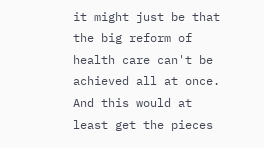it might just be that the big reform of health care can't be achieved all at once. And this would at least get the pieces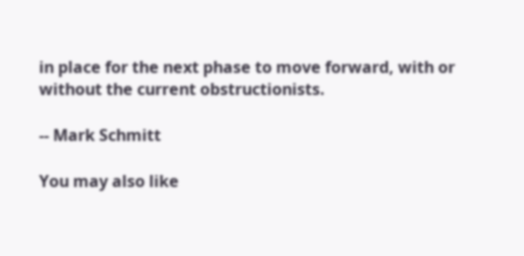in place for the next phase to move forward, with or without the current obstructionists.

-- Mark Schmitt

You may also like